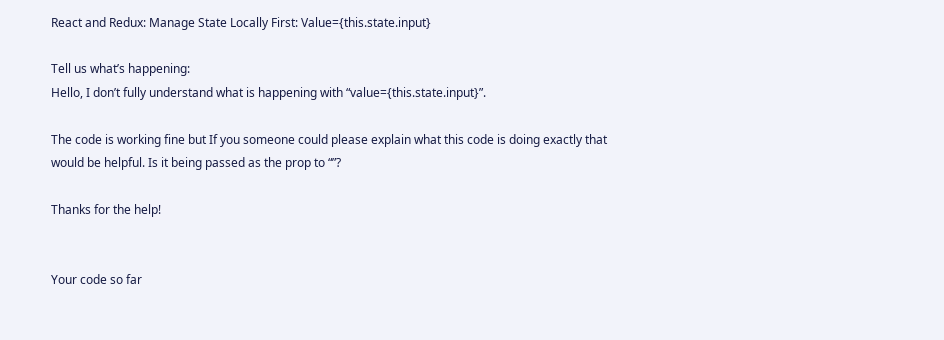React and Redux: Manage State Locally First: Value={this.state.input}

Tell us what’s happening:
Hello, I don’t fully understand what is happening with “value={this.state.input}”.

The code is working fine but If you someone could please explain what this code is doing exactly that would be helpful. Is it being passed as the prop to “”?

Thanks for the help!


Your code so far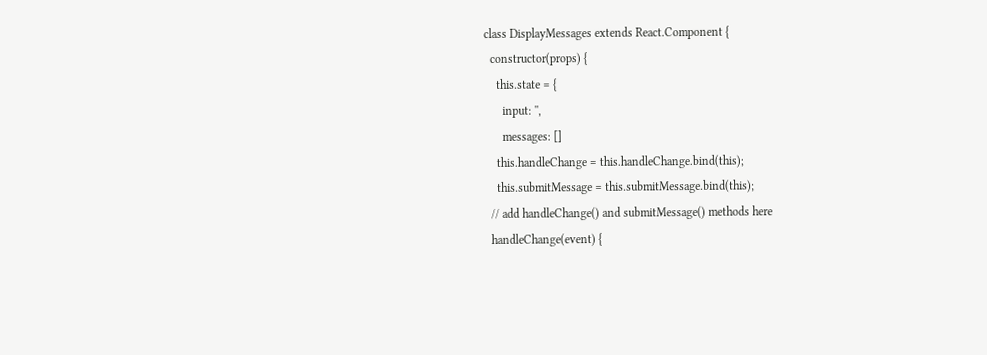class DisplayMessages extends React.Component {
  constructor(props) {
    this.state = {
      input: '',
      messages: []
    this.handleChange = this.handleChange.bind(this);
    this.submitMessage = this.submitMessage.bind(this);
  // add handleChange() and submitMessage() methods here
  handleChange(event) {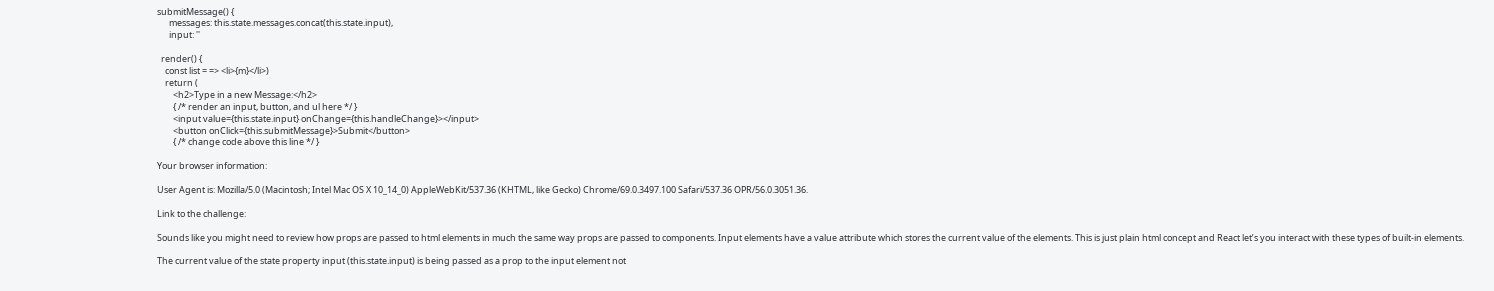submitMessage() {
      messages: this.state.messages.concat(this.state.input),
      input: ''

  render() {
    const list = => <li>{m}</li>)
    return (
        <h2>Type in a new Message:</h2>
        { /* render an input, button, and ul here */ }
        <input value={this.state.input} onChange={this.handleChange}></input>
        <button onClick={this.submitMessage}>Submit</button>
        { /* change code above this line */ }

Your browser information:

User Agent is: Mozilla/5.0 (Macintosh; Intel Mac OS X 10_14_0) AppleWebKit/537.36 (KHTML, like Gecko) Chrome/69.0.3497.100 Safari/537.36 OPR/56.0.3051.36.

Link to the challenge:

Sounds like you might need to review how props are passed to html elements in much the same way props are passed to components. Input elements have a value attribute which stores the current value of the elements. This is just plain html concept and React let’s you interact with these types of built-in elements.

The current value of the state property input (this.state.input) is being passed as a prop to the input element not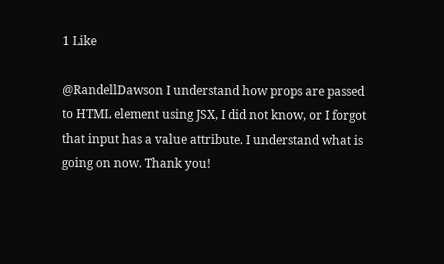1 Like

@RandellDawson I understand how props are passed to HTML element using JSX, I did not know, or I forgot that input has a value attribute. I understand what is going on now. Thank you!